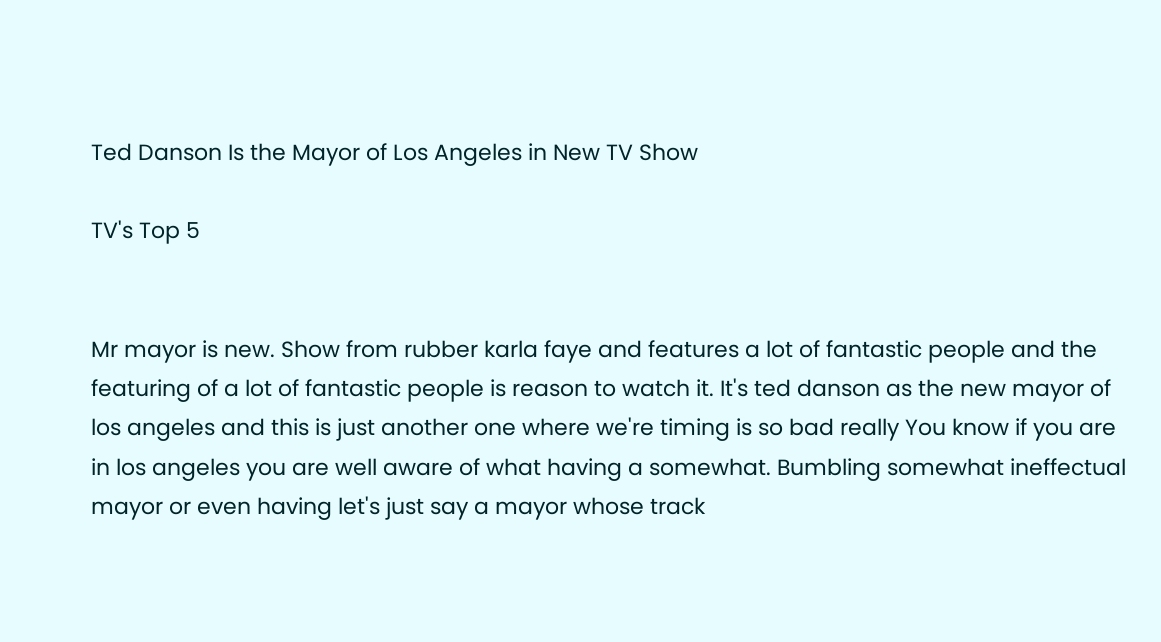Ted Danson Is the Mayor of Los Angeles in New TV Show

TV's Top 5


Mr mayor is new. Show from rubber karla faye and features a lot of fantastic people and the featuring of a lot of fantastic people is reason to watch it. It's ted danson as the new mayor of los angeles and this is just another one where we're timing is so bad really You know if you are in los angeles you are well aware of what having a somewhat. Bumbling somewhat ineffectual mayor or even having let's just say a mayor whose track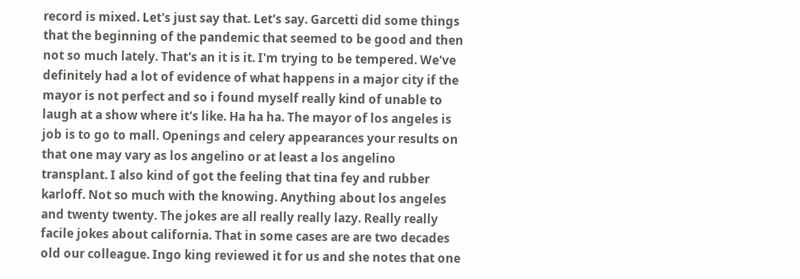record is mixed. Let's just say that. Let's say. Garcetti did some things that the beginning of the pandemic that seemed to be good and then not so much lately. That's an it is it. I'm trying to be tempered. We've definitely had a lot of evidence of what happens in a major city if the mayor is not perfect and so i found myself really kind of unable to laugh at a show where it's like. Ha ha ha. The mayor of los angeles is job is to go to mall. Openings and celery appearances your results on that one may vary as los angelino or at least a los angelino transplant. I also kind of got the feeling that tina fey and rubber karloff. Not so much with the knowing. Anything about los angeles and twenty twenty. The jokes are all really really lazy. Really really facile jokes about california. That in some cases are are two decades old our colleague. Ingo king reviewed it for us and she notes that one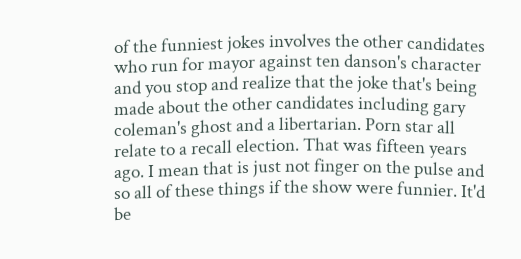of the funniest jokes involves the other candidates who run for mayor against ten danson's character and you stop and realize that the joke that's being made about the other candidates including gary coleman's ghost and a libertarian. Porn star all relate to a recall election. That was fifteen years ago. I mean that is just not finger on the pulse and so all of these things if the show were funnier. It'd be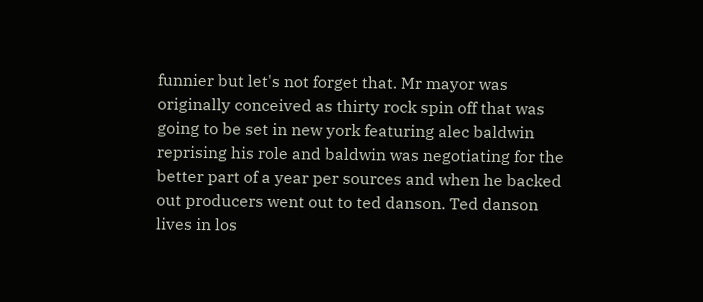funnier but let's not forget that. Mr mayor was originally conceived as thirty rock spin off that was going to be set in new york featuring alec baldwin reprising his role and baldwin was negotiating for the better part of a year per sources and when he backed out producers went out to ted danson. Ted danson lives in los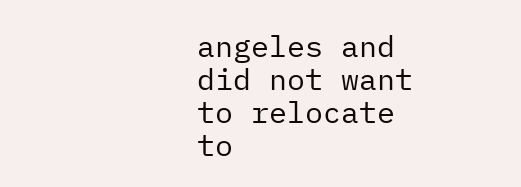angeles and did not want to relocate to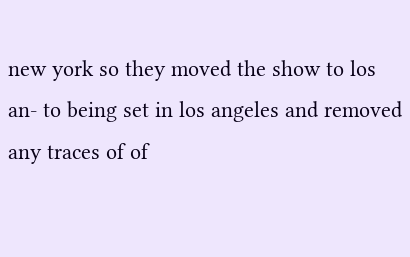new york so they moved the show to los an- to being set in los angeles and removed any traces of of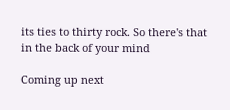its ties to thirty rock. So there's that in the back of your mind

Coming up next